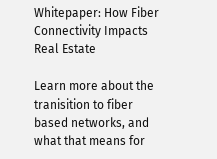Whitepaper: How Fiber Connectivity Impacts Real Estate

Learn more about the tranisition to fiber based networks, and what that means for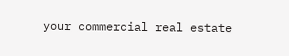your commercial real estate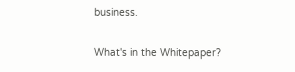business.

What's in the Whitepaper?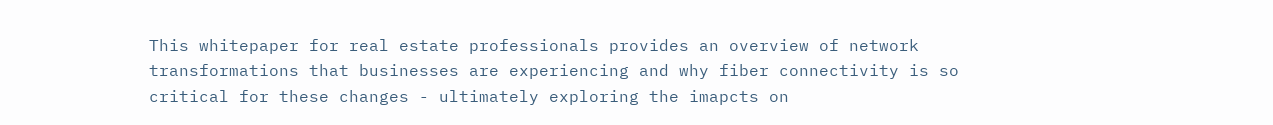This whitepaper for real estate professionals provides an overview of network transformations that businesses are experiencing and why fiber connectivity is so critical for these changes - ultimately exploring the imapcts on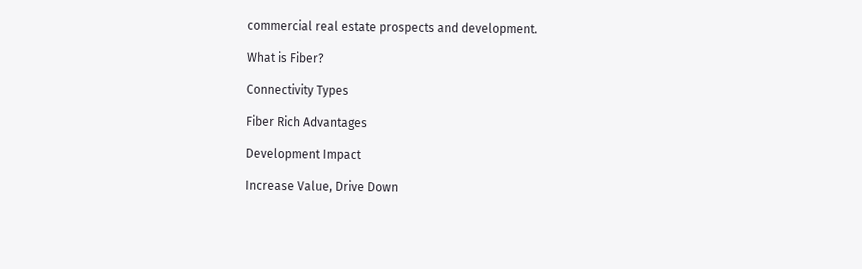commercial real estate prospects and development.

What is Fiber?

Connectivity Types

Fiber Rich Advantages

Development Impact

Increase Value, Drive Down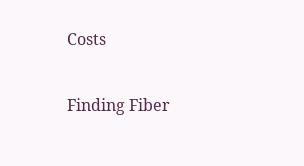Costs

Finding Fiber